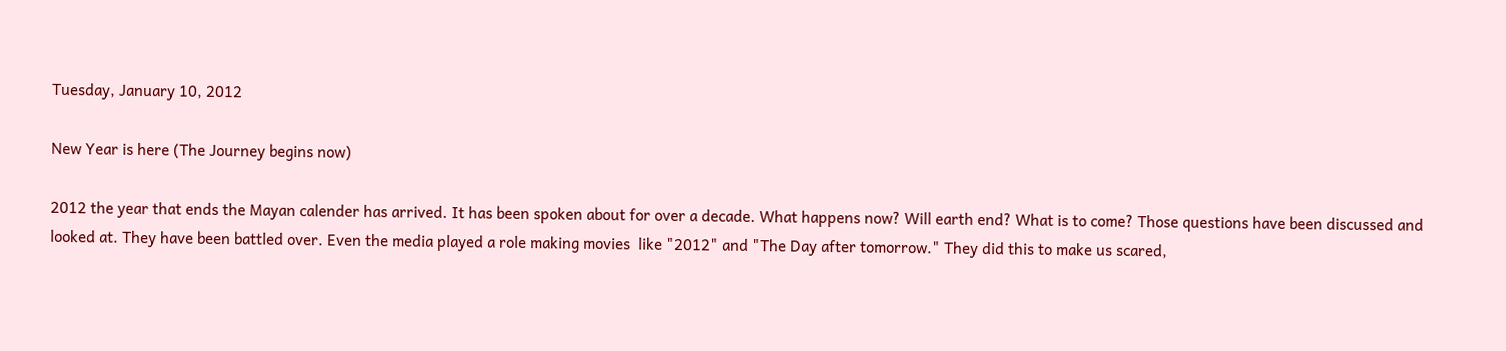Tuesday, January 10, 2012

New Year is here (The Journey begins now)

2012 the year that ends the Mayan calender has arrived. It has been spoken about for over a decade. What happens now? Will earth end? What is to come? Those questions have been discussed and looked at. They have been battled over. Even the media played a role making movies  like "2012" and "The Day after tomorrow." They did this to make us scared,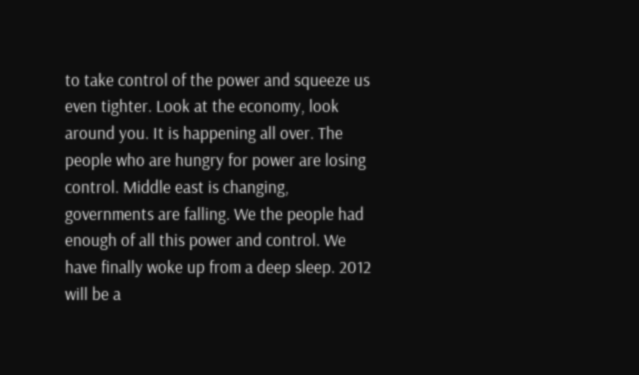to take control of the power and squeeze us even tighter. Look at the economy, look around you. It is happening all over. The people who are hungry for power are losing control. Middle east is changing, governments are falling. We the people had enough of all this power and control. We have finally woke up from a deep sleep. 2012 will be a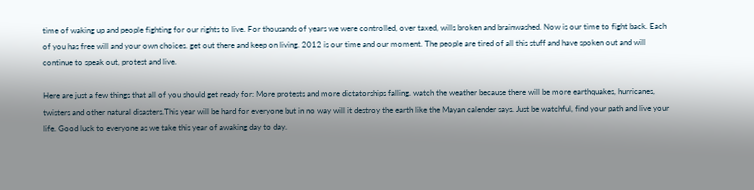time of waking up and people fighting for our rights to live. For thousands of years we were controlled, over taxed, wills broken and brainwashed. Now is our time to fight back. Each of you has free will and your own choices. get out there and keep on living. 2012 is our time and our moment. The people are tired of all this stuff and have spoken out and will continue to speak out, protest and live.

Here are just a few things that all of you should get ready for: More protests and more dictatorships falling. watch the weather because there will be more earthquakes, hurricanes, twisters and other natural disasters.This year will be hard for everyone but in no way will it destroy the earth like the Mayan calender says. Just be watchful, find your path and live your life. Good luck to everyone as we take this year of awaking day to day.